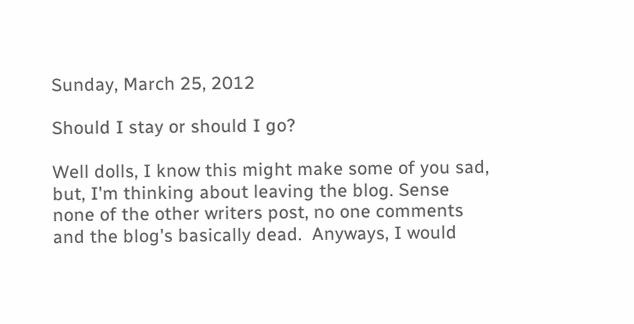Sunday, March 25, 2012

Should I stay or should I go?

Well dolls, I know this might make some of you sad, but, I'm thinking about leaving the blog. Sense none of the other writers post, no one comments and the blog's basically dead.  Anyways, I would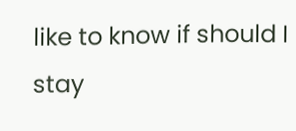like to know if should I stay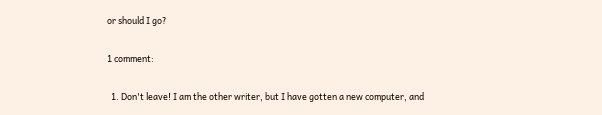or should I go?

1 comment:

  1. Don't leave! I am the other writer, but I have gotten a new computer, and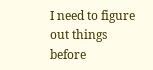I need to figure out things before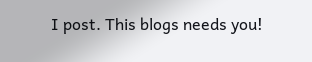I post. This blogs needs you!